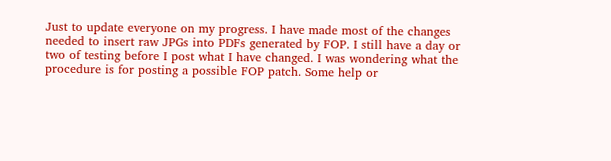Just to update everyone on my progress. I have made most of the changes
needed to insert raw JPGs into PDFs generated by FOP. I still have a day or
two of testing before I post what I have changed. I was wondering what the
procedure is for posting a possible FOP patch. Some help or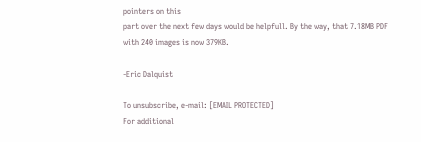pointers on this
part over the next few days would be helpfull. By the way, that 7.18MB PDF
with 240 images is now 379KB.

-Eric Dalquist

To unsubscribe, e-mail: [EMAIL PROTECTED]
For additional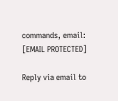commands, email: [EMAIL PROTECTED]

Reply via email to